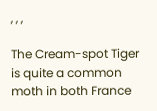, , ,

The Cream-spot Tiger is quite a common moth in both France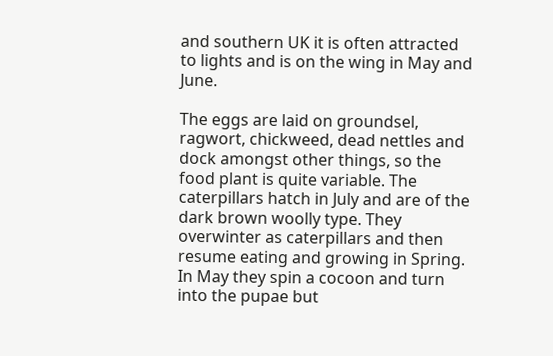and southern UK it is often attracted to lights and is on the wing in May and June.

The eggs are laid on groundsel, ragwort, chickweed, dead nettles and dock amongst other things, so the food plant is quite variable. The caterpillars hatch in July and are of the dark brown woolly type. They overwinter as caterpillars and then resume eating and growing in Spring.  In May they spin a cocoon and turn into the pupae but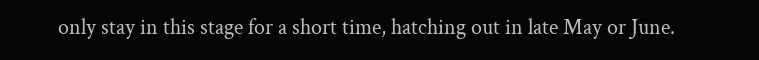only stay in this stage for a short time, hatching out in late May or June.